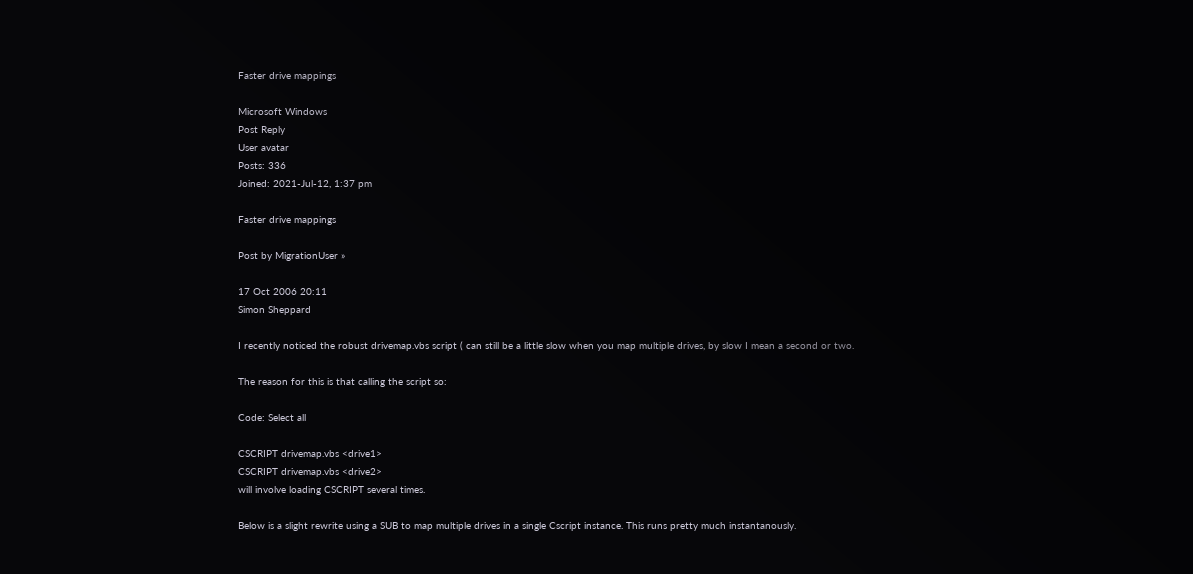Faster drive mappings

Microsoft Windows
Post Reply
User avatar
Posts: 336
Joined: 2021-Jul-12, 1:37 pm

Faster drive mappings

Post by MigrationUser »

17 Oct 2006 20:11
Simon Sheppard

I recently noticed the robust drivemap.vbs script ( can still be a little slow when you map multiple drives, by slow I mean a second or two.

The reason for this is that calling the script so:

Code: Select all

CSCRIPT drivemap.vbs <drive1>
CSCRIPT drivemap.vbs <drive2>
will involve loading CSCRIPT several times.

Below is a slight rewrite using a SUB to map multiple drives in a single Cscript instance. This runs pretty much instantanously.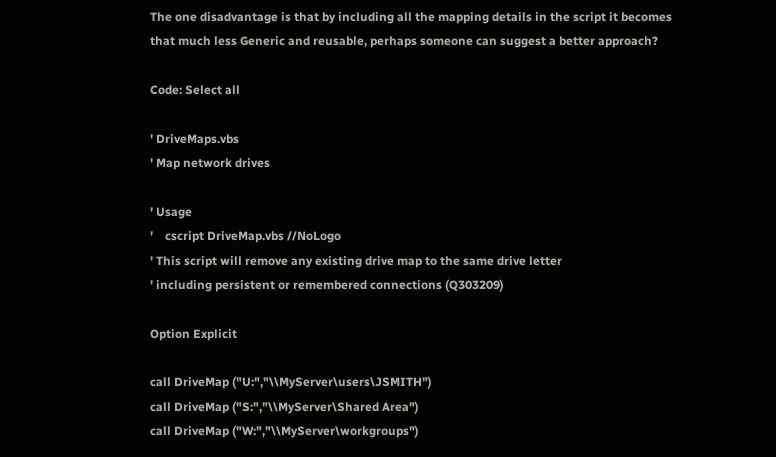The one disadvantage is that by including all the mapping details in the script it becomes that much less Generic and reusable, perhaps someone can suggest a better approach?

Code: Select all

' DriveMaps.vbs
' Map network drives

' Usage
'    cscript DriveMap.vbs //NoLogo
' This script will remove any existing drive map to the same drive letter
' including persistent or remembered connections (Q303209)

Option Explicit

call DriveMap ("U:","\\MyServer\users\JSMITH")
call DriveMap ("S:","\\MyServer\Shared Area")
call DriveMap ("W:","\\MyServer\workgroups")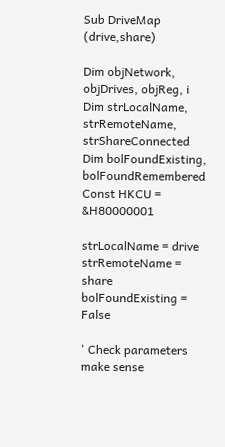Sub DriveMap (drive,share)

Dim objNetwork, objDrives, objReg, i
Dim strLocalName, strRemoteName, strShareConnected
Dim bolFoundExisting, bolFoundRemembered
Const HKCU = &H80000001

strLocalName = drive
strRemoteName = share
bolFoundExisting = False

' Check parameters make sense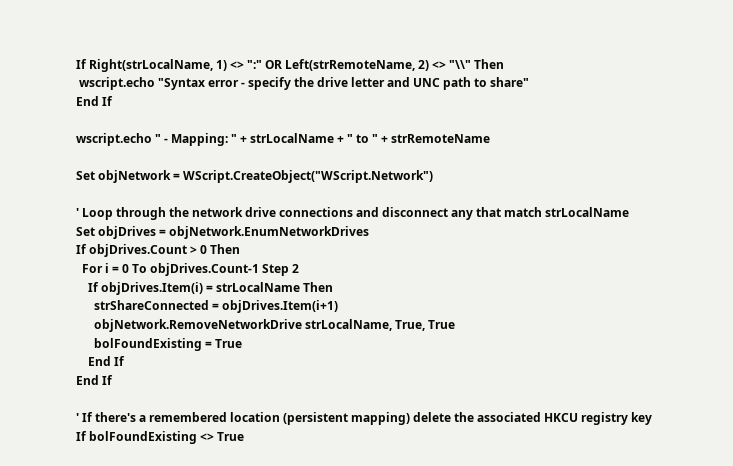If Right(strLocalName, 1) <> ":" OR Left(strRemoteName, 2) <> "\\" Then
 wscript.echo "Syntax error - specify the drive letter and UNC path to share"
End If

wscript.echo " - Mapping: " + strLocalName + " to " + strRemoteName

Set objNetwork = WScript.CreateObject("WScript.Network")

' Loop through the network drive connections and disconnect any that match strLocalName
Set objDrives = objNetwork.EnumNetworkDrives
If objDrives.Count > 0 Then
  For i = 0 To objDrives.Count-1 Step 2
    If objDrives.Item(i) = strLocalName Then
      strShareConnected = objDrives.Item(i+1)
      objNetwork.RemoveNetworkDrive strLocalName, True, True
      bolFoundExisting = True
    End If
End If

' If there's a remembered location (persistent mapping) delete the associated HKCU registry key
If bolFoundExisting <> True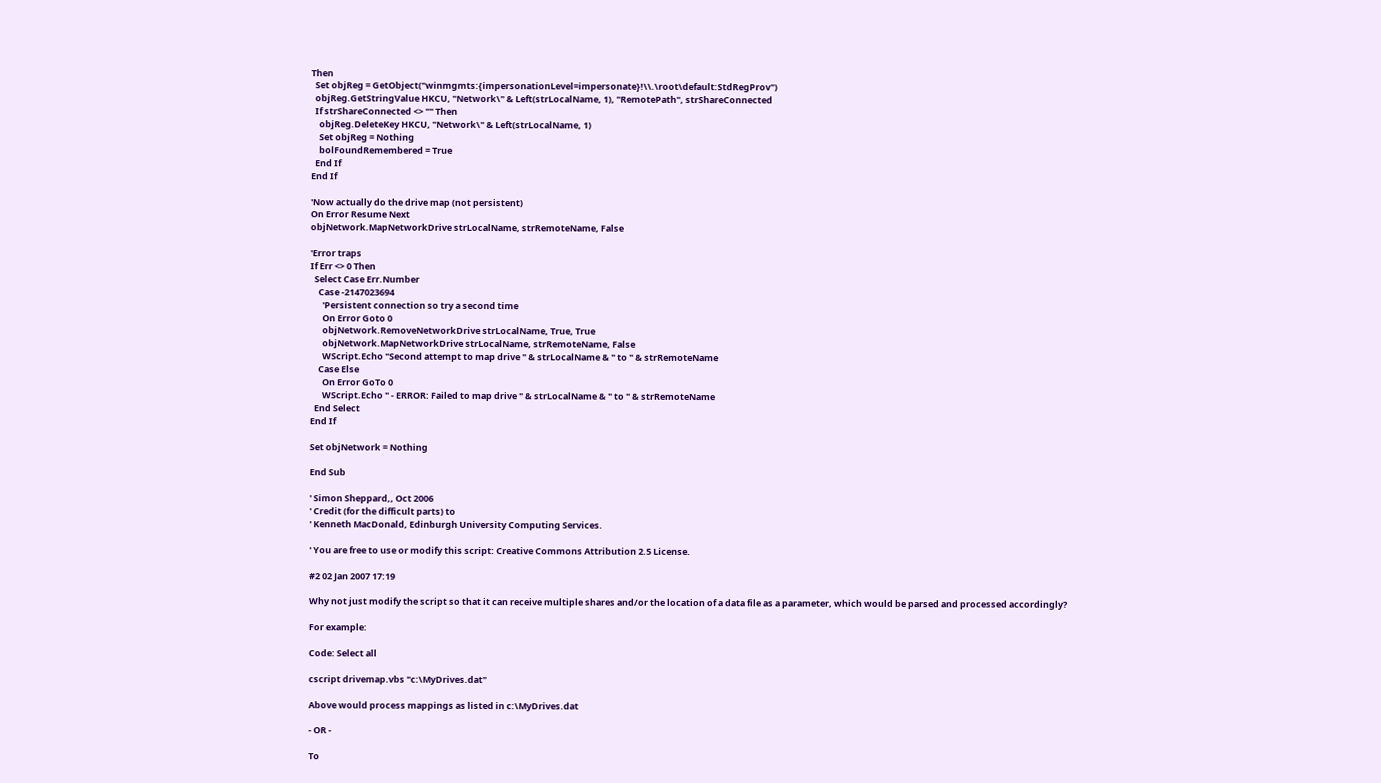Then
  Set objReg = GetObject("winmgmts:{impersonationLevel=impersonate}!\\.\root\default:StdRegProv")
  objReg.GetStringValue HKCU, "Network\" & Left(strLocalName, 1), "RemotePath", strShareConnected
  If strShareConnected <> "" Then
    objReg.DeleteKey HKCU, "Network\" & Left(strLocalName, 1)
    Set objReg = Nothing
    bolFoundRemembered = True
  End If
End If

'Now actually do the drive map (not persistent)
On Error Resume Next
objNetwork.MapNetworkDrive strLocalName, strRemoteName, False

'Error traps
If Err <> 0 Then
  Select Case Err.Number
    Case -2147023694
      'Persistent connection so try a second time
      On Error Goto 0
      objNetwork.RemoveNetworkDrive strLocalName, True, True
      objNetwork.MapNetworkDrive strLocalName, strRemoteName, False
      WScript.Echo "Second attempt to map drive " & strLocalName & " to " & strRemoteName
    Case Else
      On Error GoTo 0
      WScript.Echo " - ERROR: Failed to map drive " & strLocalName & " to " & strRemoteName
  End Select
End If

Set objNetwork = Nothing

End Sub

' Simon Sheppard,, Oct 2006
' Credit (for the difficult parts) to
' Kenneth MacDonald, Edinburgh University Computing Services.

' You are free to use or modify this script: Creative Commons Attribution 2.5 License.

#2 02 Jan 2007 17:19

Why not just modify the script so that it can receive multiple shares and/or the location of a data file as a parameter, which would be parsed and processed accordingly?

For example:

Code: Select all

cscript drivemap.vbs "c:\MyDrives.dat"

Above would process mappings as listed in c:\MyDrives.dat

- OR -

To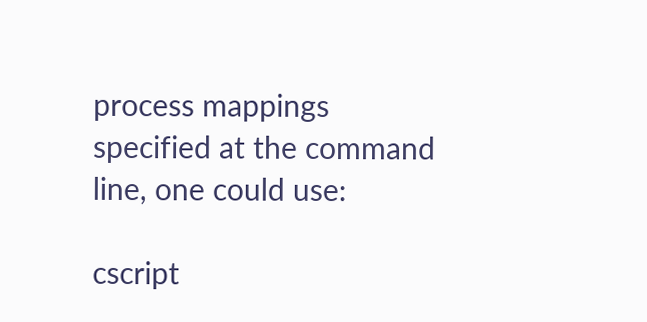process mappings specified at the command line, one could use:

cscript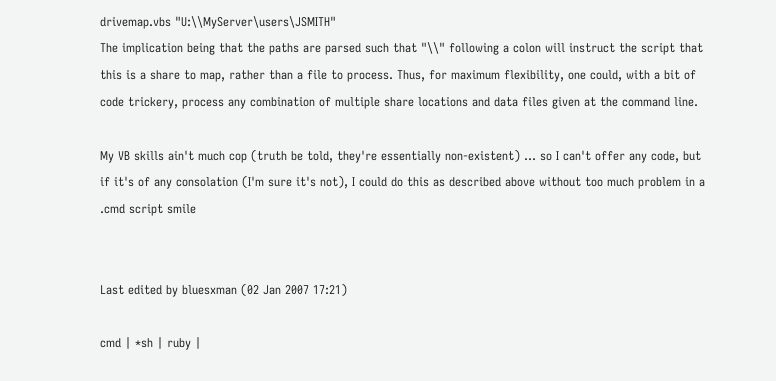drivemap.vbs "U:\\MyServer\users\JSMITH"
The implication being that the paths are parsed such that "\\" following a colon will instruct the script that this is a share to map, rather than a file to process. Thus, for maximum flexibility, one could, with a bit of code trickery, process any combination of multiple share locations and data files given at the command line.

My VB skills ain't much cop (truth be told, they're essentially non-existent) ... so I can't offer any code, but if it's of any consolation (I'm sure it's not), I could do this as described above without too much problem in a .cmd script smile


Last edited by bluesxman (02 Jan 2007 17:21)

cmd | *sh | ruby |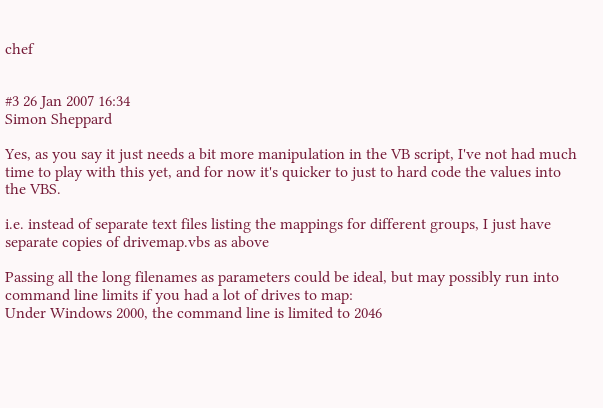chef


#3 26 Jan 2007 16:34
Simon Sheppard

Yes, as you say it just needs a bit more manipulation in the VB script, I've not had much time to play with this yet, and for now it's quicker to just to hard code the values into the VBS.

i.e. instead of separate text files listing the mappings for different groups, I just have separate copies of drivemap.vbs as above

Passing all the long filenames as parameters could be ideal, but may possibly run into command line limits if you had a lot of drives to map:
Under Windows 2000, the command line is limited to 2046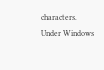characters.
Under Windows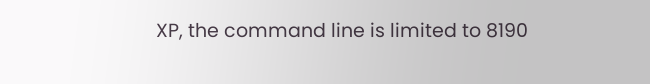XP, the command line is limited to 8190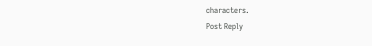characters.
Post Reply